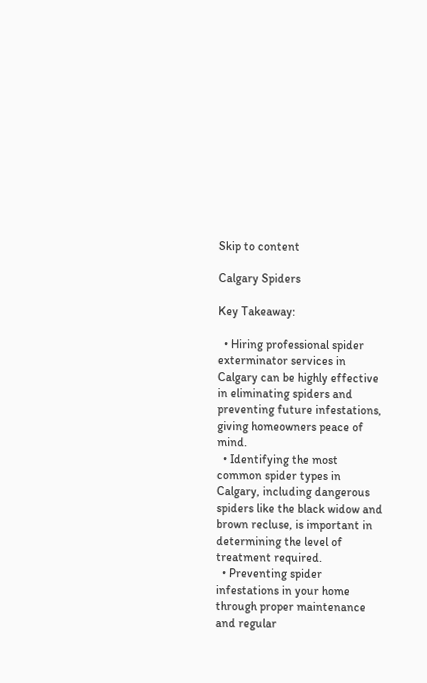Skip to content

Calgary Spiders

Key Takeaway:

  • Hiring professional spider exterminator services in Calgary can be highly effective in eliminating spiders and preventing future infestations, giving homeowners peace of mind.
  • Identifying the most common spider types in Calgary, including dangerous spiders like the black widow and brown recluse, is important in determining the level of treatment required.
  • Preventing spider infestations in your home through proper maintenance and regular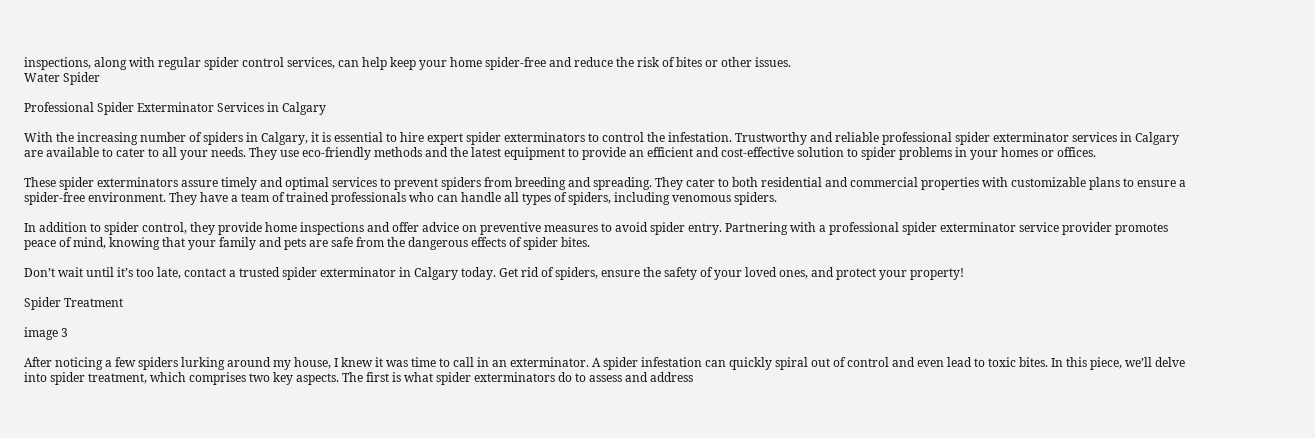inspections, along with regular spider control services, can help keep your home spider-free and reduce the risk of bites or other issues.
Water Spider

Professional Spider Exterminator Services in Calgary

With the increasing number of spiders in Calgary, it is essential to hire expert spider exterminators to control the infestation. Trustworthy and reliable professional spider exterminator services in Calgary are available to cater to all your needs. They use eco-friendly methods and the latest equipment to provide an efficient and cost-effective solution to spider problems in your homes or offices.

These spider exterminators assure timely and optimal services to prevent spiders from breeding and spreading. They cater to both residential and commercial properties with customizable plans to ensure a spider-free environment. They have a team of trained professionals who can handle all types of spiders, including venomous spiders.

In addition to spider control, they provide home inspections and offer advice on preventive measures to avoid spider entry. Partnering with a professional spider exterminator service provider promotes peace of mind, knowing that your family and pets are safe from the dangerous effects of spider bites.

Don’t wait until it’s too late, contact a trusted spider exterminator in Calgary today. Get rid of spiders, ensure the safety of your loved ones, and protect your property!

Spider Treatment

image 3

After noticing a few spiders lurking around my house, I knew it was time to call in an exterminator. A spider infestation can quickly spiral out of control and even lead to toxic bites. In this piece, we’ll delve into spider treatment, which comprises two key aspects. The first is what spider exterminators do to assess and address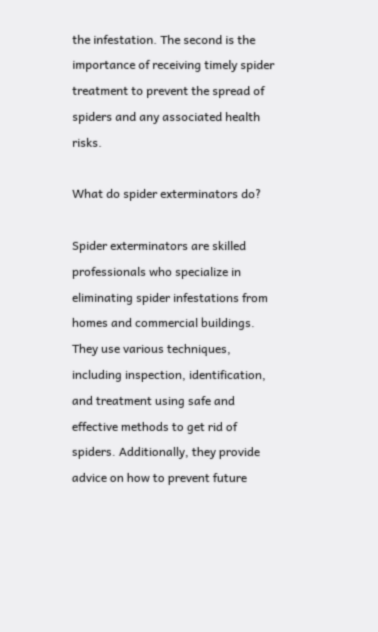the infestation. The second is the importance of receiving timely spider treatment to prevent the spread of spiders and any associated health risks.

What do spider exterminators do?

Spider exterminators are skilled professionals who specialize in eliminating spider infestations from homes and commercial buildings. They use various techniques, including inspection, identification, and treatment using safe and effective methods to get rid of spiders. Additionally, they provide advice on how to prevent future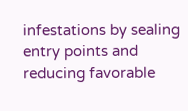infestations by sealing entry points and reducing favorable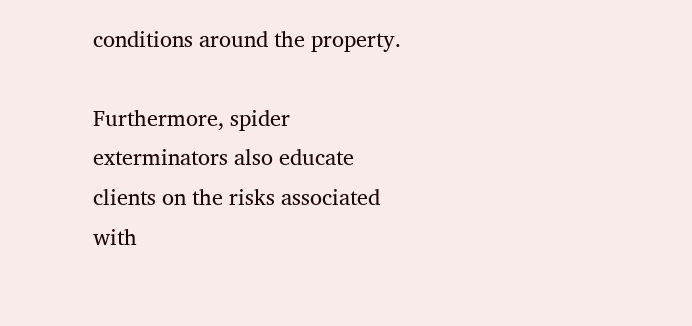conditions around the property.

Furthermore, spider exterminators also educate clients on the risks associated with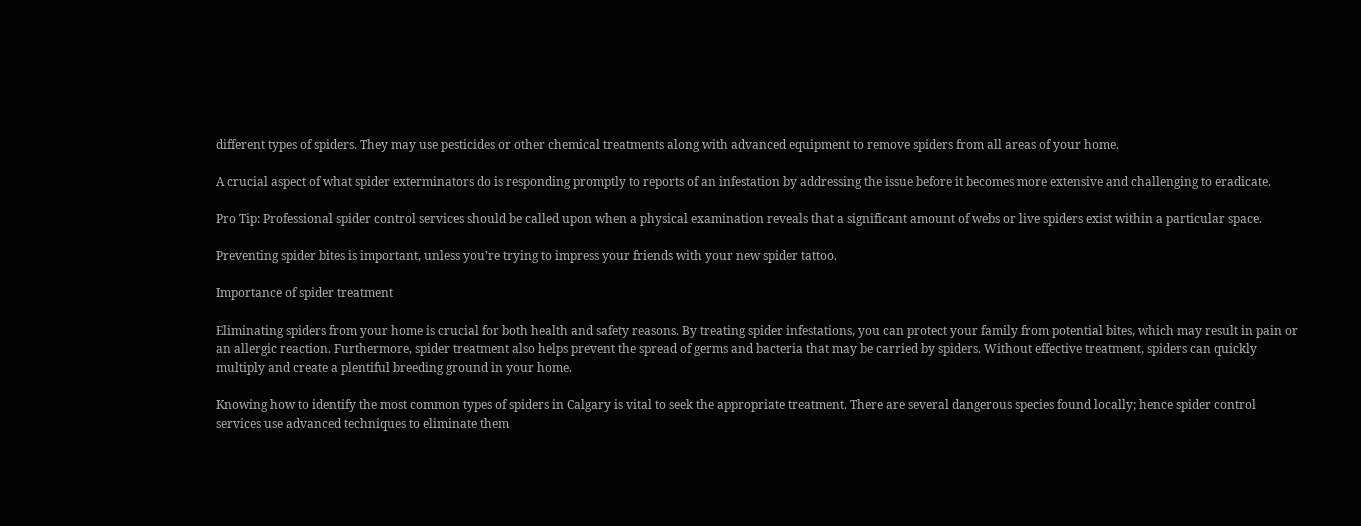different types of spiders. They may use pesticides or other chemical treatments along with advanced equipment to remove spiders from all areas of your home.

A crucial aspect of what spider exterminators do is responding promptly to reports of an infestation by addressing the issue before it becomes more extensive and challenging to eradicate.

Pro Tip: Professional spider control services should be called upon when a physical examination reveals that a significant amount of webs or live spiders exist within a particular space.

Preventing spider bites is important, unless you’re trying to impress your friends with your new spider tattoo.

Importance of spider treatment

Eliminating spiders from your home is crucial for both health and safety reasons. By treating spider infestations, you can protect your family from potential bites, which may result in pain or an allergic reaction. Furthermore, spider treatment also helps prevent the spread of germs and bacteria that may be carried by spiders. Without effective treatment, spiders can quickly multiply and create a plentiful breeding ground in your home.

Knowing how to identify the most common types of spiders in Calgary is vital to seek the appropriate treatment. There are several dangerous species found locally; hence spider control services use advanced techniques to eliminate them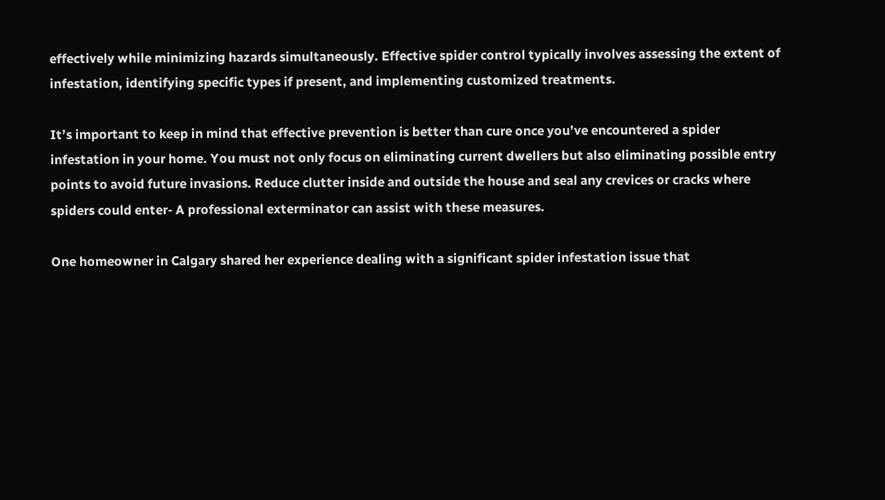effectively while minimizing hazards simultaneously. Effective spider control typically involves assessing the extent of infestation, identifying specific types if present, and implementing customized treatments.

It’s important to keep in mind that effective prevention is better than cure once you’ve encountered a spider infestation in your home. You must not only focus on eliminating current dwellers but also eliminating possible entry points to avoid future invasions. Reduce clutter inside and outside the house and seal any crevices or cracks where spiders could enter- A professional exterminator can assist with these measures.

One homeowner in Calgary shared her experience dealing with a significant spider infestation issue that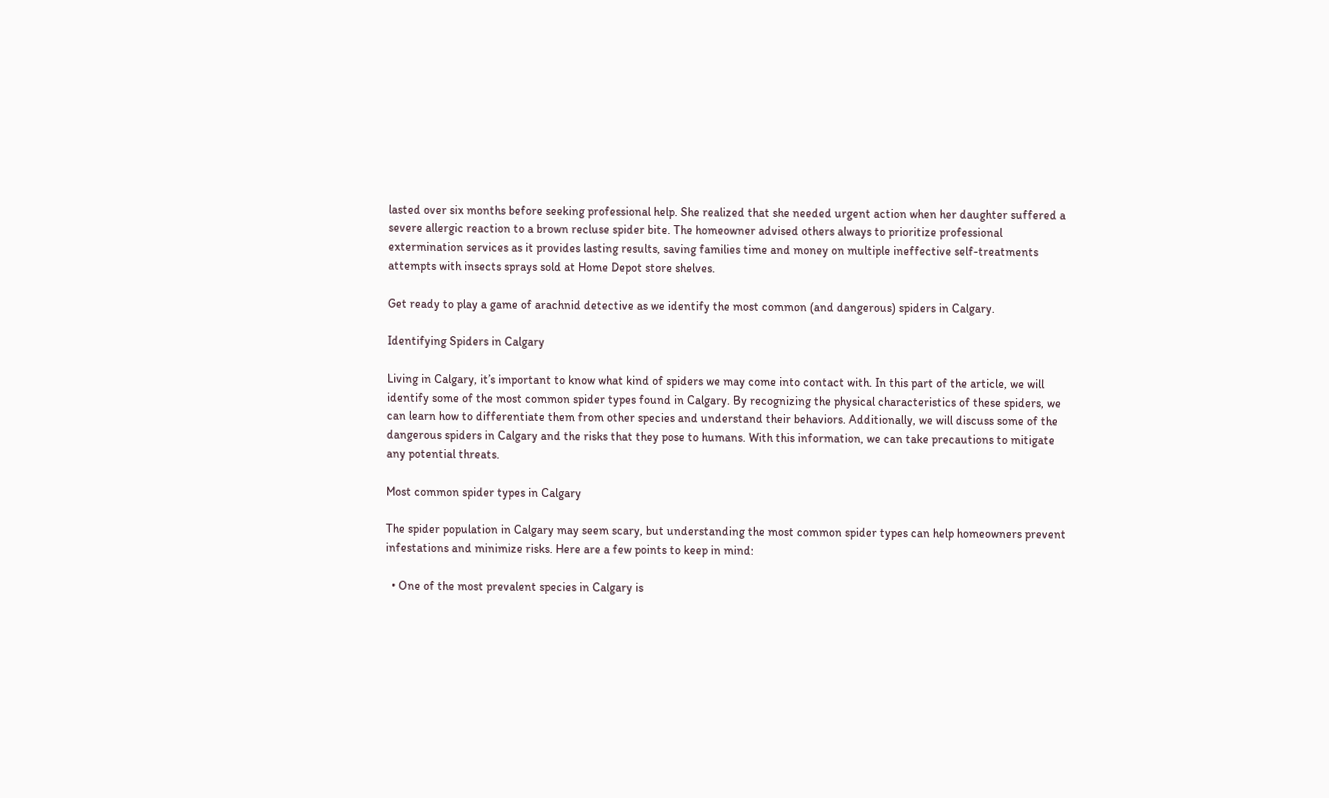lasted over six months before seeking professional help. She realized that she needed urgent action when her daughter suffered a severe allergic reaction to a brown recluse spider bite. The homeowner advised others always to prioritize professional extermination services as it provides lasting results, saving families time and money on multiple ineffective self-treatments attempts with insects sprays sold at Home Depot store shelves.

Get ready to play a game of arachnid detective as we identify the most common (and dangerous) spiders in Calgary.

Identifying Spiders in Calgary

Living in Calgary, it’s important to know what kind of spiders we may come into contact with. In this part of the article, we will identify some of the most common spider types found in Calgary. By recognizing the physical characteristics of these spiders, we can learn how to differentiate them from other species and understand their behaviors. Additionally, we will discuss some of the dangerous spiders in Calgary and the risks that they pose to humans. With this information, we can take precautions to mitigate any potential threats.

Most common spider types in Calgary

The spider population in Calgary may seem scary, but understanding the most common spider types can help homeowners prevent infestations and minimize risks. Here are a few points to keep in mind:

  • One of the most prevalent species in Calgary is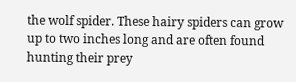the wolf spider. These hairy spiders can grow up to two inches long and are often found hunting their prey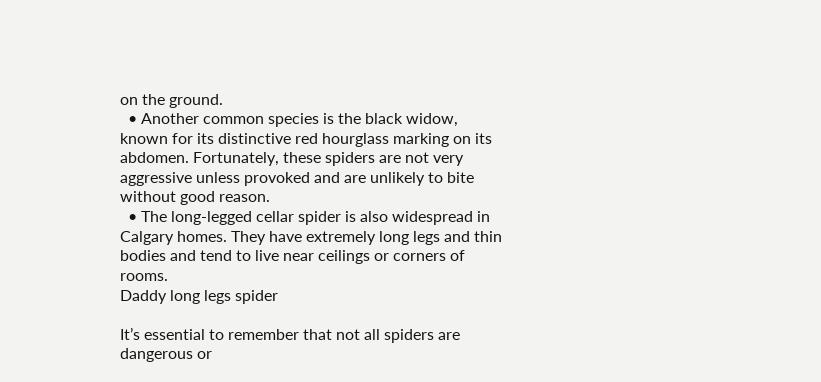on the ground.
  • Another common species is the black widow, known for its distinctive red hourglass marking on its abdomen. Fortunately, these spiders are not very aggressive unless provoked and are unlikely to bite without good reason.
  • The long-legged cellar spider is also widespread in Calgary homes. They have extremely long legs and thin bodies and tend to live near ceilings or corners of rooms.
Daddy long legs spider

It’s essential to remember that not all spiders are dangerous or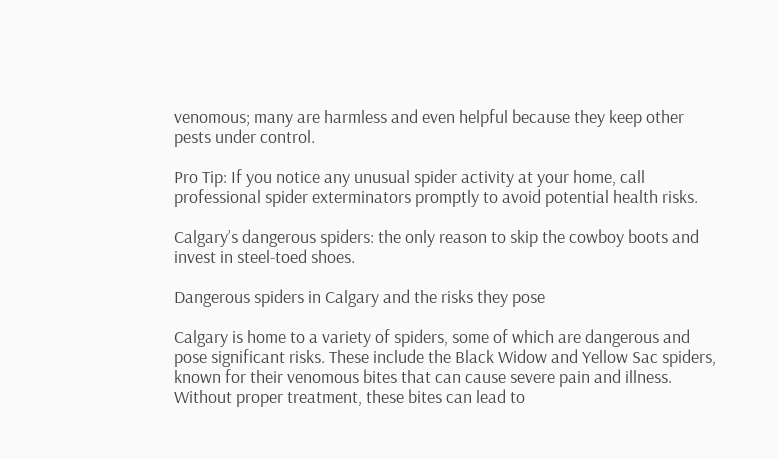venomous; many are harmless and even helpful because they keep other pests under control.

Pro Tip: If you notice any unusual spider activity at your home, call professional spider exterminators promptly to avoid potential health risks.

Calgary’s dangerous spiders: the only reason to skip the cowboy boots and invest in steel-toed shoes.

Dangerous spiders in Calgary and the risks they pose

Calgary is home to a variety of spiders, some of which are dangerous and pose significant risks. These include the Black Widow and Yellow Sac spiders, known for their venomous bites that can cause severe pain and illness. Without proper treatment, these bites can lead to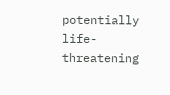potentially life-threatening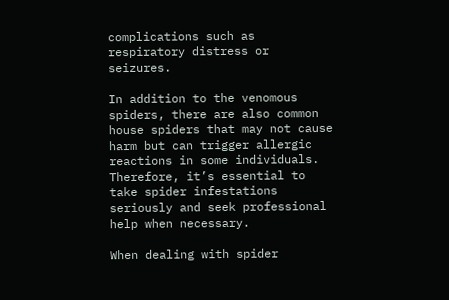complications such as respiratory distress or seizures.

In addition to the venomous spiders, there are also common house spiders that may not cause harm but can trigger allergic reactions in some individuals. Therefore, it’s essential to take spider infestations seriously and seek professional help when necessary.

When dealing with spider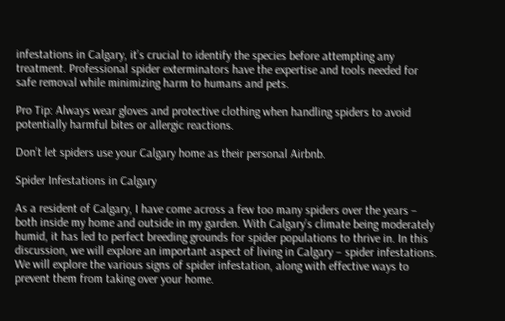infestations in Calgary, it’s crucial to identify the species before attempting any treatment. Professional spider exterminators have the expertise and tools needed for safe removal while minimizing harm to humans and pets.

Pro Tip: Always wear gloves and protective clothing when handling spiders to avoid potentially harmful bites or allergic reactions.

Don’t let spiders use your Calgary home as their personal Airbnb.

Spider Infestations in Calgary

As a resident of Calgary, I have come across a few too many spiders over the years – both inside my home and outside in my garden. With Calgary’s climate being moderately humid, it has led to perfect breeding grounds for spider populations to thrive in. In this discussion, we will explore an important aspect of living in Calgary – spider infestations. We will explore the various signs of spider infestation, along with effective ways to prevent them from taking over your home.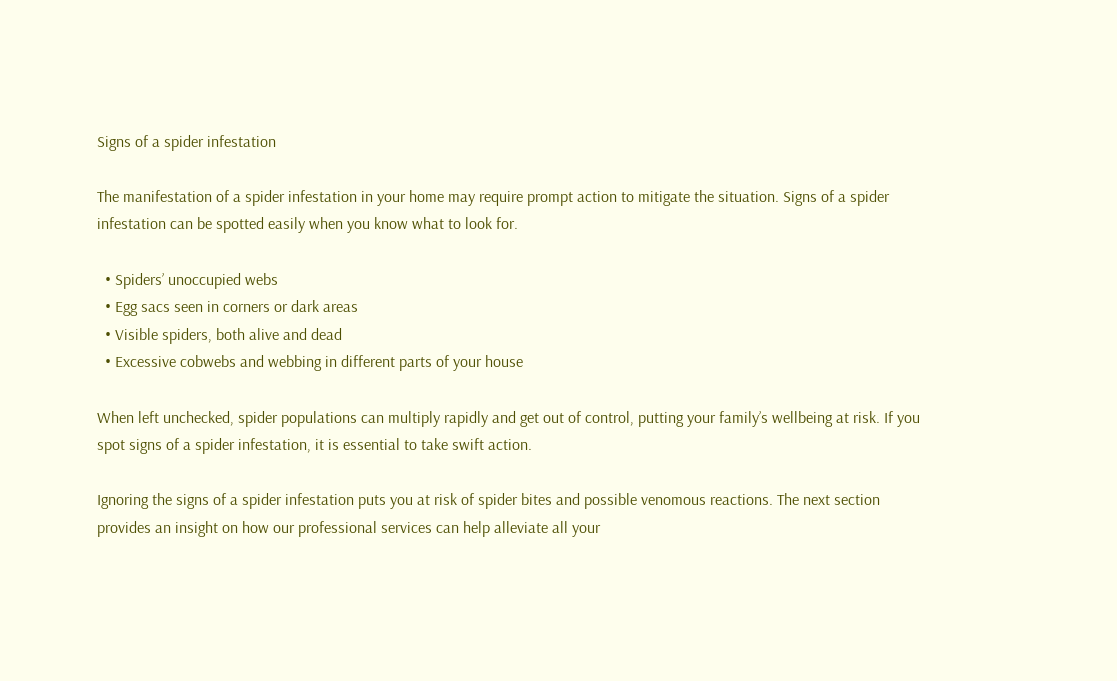Signs of a spider infestation

The manifestation of a spider infestation in your home may require prompt action to mitigate the situation. Signs of a spider infestation can be spotted easily when you know what to look for.

  • Spiders’ unoccupied webs
  • Egg sacs seen in corners or dark areas
  • Visible spiders, both alive and dead
  • Excessive cobwebs and webbing in different parts of your house

When left unchecked, spider populations can multiply rapidly and get out of control, putting your family’s wellbeing at risk. If you spot signs of a spider infestation, it is essential to take swift action.

Ignoring the signs of a spider infestation puts you at risk of spider bites and possible venomous reactions. The next section provides an insight on how our professional services can help alleviate all your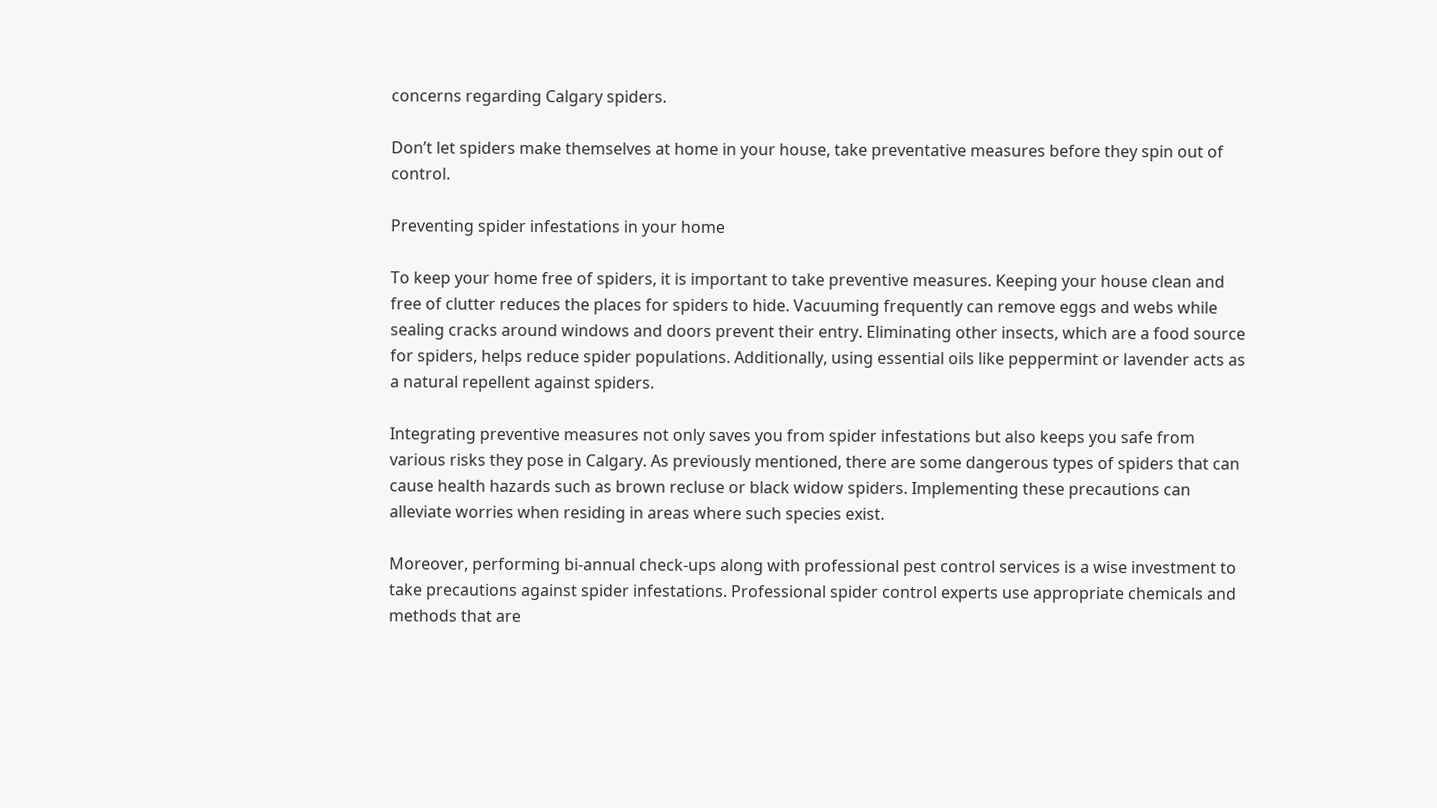concerns regarding Calgary spiders.

Don’t let spiders make themselves at home in your house, take preventative measures before they spin out of control.

Preventing spider infestations in your home

To keep your home free of spiders, it is important to take preventive measures. Keeping your house clean and free of clutter reduces the places for spiders to hide. Vacuuming frequently can remove eggs and webs while sealing cracks around windows and doors prevent their entry. Eliminating other insects, which are a food source for spiders, helps reduce spider populations. Additionally, using essential oils like peppermint or lavender acts as a natural repellent against spiders.

Integrating preventive measures not only saves you from spider infestations but also keeps you safe from various risks they pose in Calgary. As previously mentioned, there are some dangerous types of spiders that can cause health hazards such as brown recluse or black widow spiders. Implementing these precautions can alleviate worries when residing in areas where such species exist.

Moreover, performing bi-annual check-ups along with professional pest control services is a wise investment to take precautions against spider infestations. Professional spider control experts use appropriate chemicals and methods that are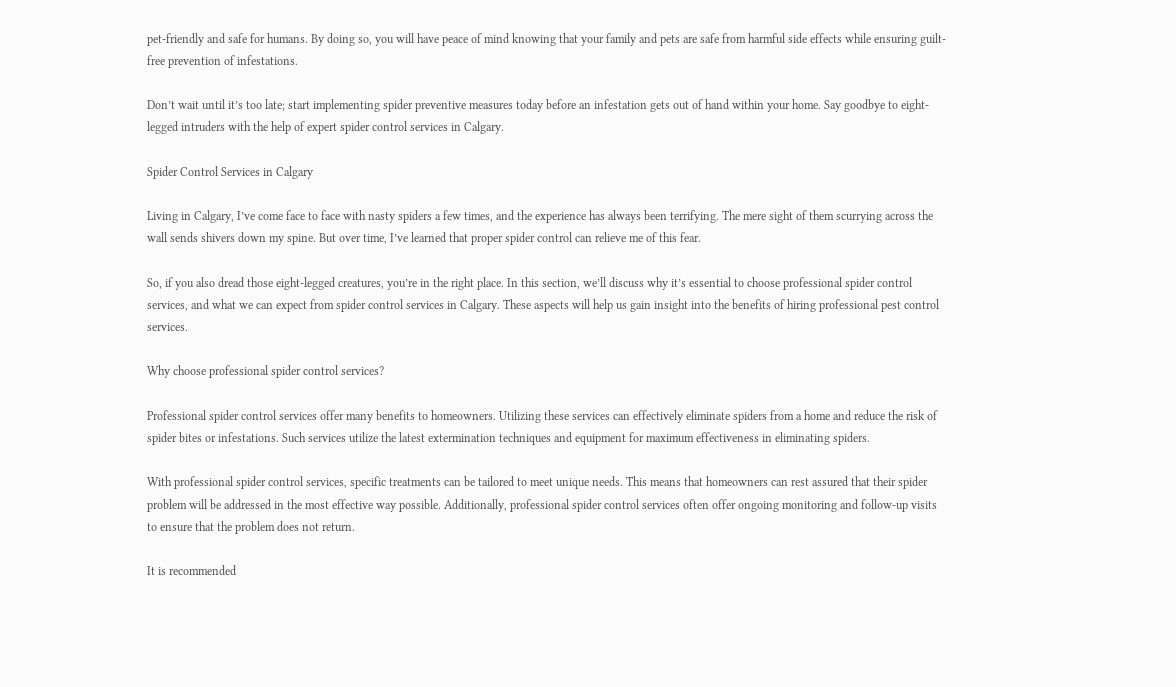pet-friendly and safe for humans. By doing so, you will have peace of mind knowing that your family and pets are safe from harmful side effects while ensuring guilt-free prevention of infestations.

Don’t wait until it’s too late; start implementing spider preventive measures today before an infestation gets out of hand within your home. Say goodbye to eight-legged intruders with the help of expert spider control services in Calgary.

Spider Control Services in Calgary

Living in Calgary, I’ve come face to face with nasty spiders a few times, and the experience has always been terrifying. The mere sight of them scurrying across the wall sends shivers down my spine. But over time, I’ve learned that proper spider control can relieve me of this fear.

So, if you also dread those eight-legged creatures, you’re in the right place. In this section, we’ll discuss why it’s essential to choose professional spider control services, and what we can expect from spider control services in Calgary. These aspects will help us gain insight into the benefits of hiring professional pest control services.

Why choose professional spider control services?

Professional spider control services offer many benefits to homeowners. Utilizing these services can effectively eliminate spiders from a home and reduce the risk of spider bites or infestations. Such services utilize the latest extermination techniques and equipment for maximum effectiveness in eliminating spiders.

With professional spider control services, specific treatments can be tailored to meet unique needs. This means that homeowners can rest assured that their spider problem will be addressed in the most effective way possible. Additionally, professional spider control services often offer ongoing monitoring and follow-up visits to ensure that the problem does not return.

It is recommended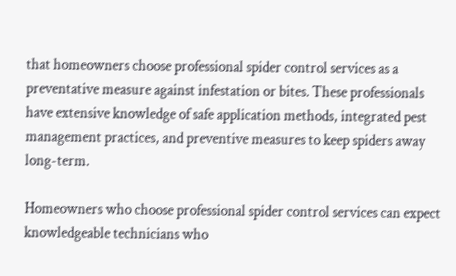that homeowners choose professional spider control services as a preventative measure against infestation or bites. These professionals have extensive knowledge of safe application methods, integrated pest management practices, and preventive measures to keep spiders away long-term.

Homeowners who choose professional spider control services can expect knowledgeable technicians who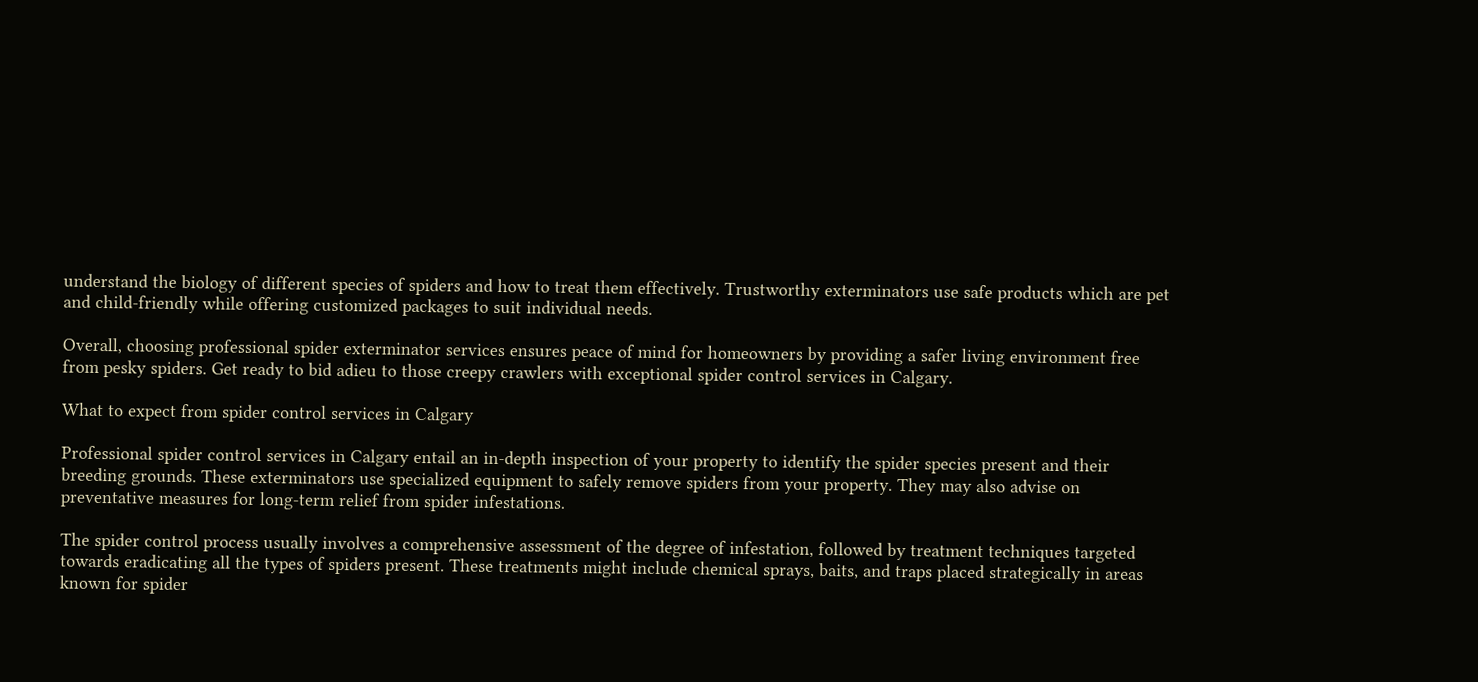understand the biology of different species of spiders and how to treat them effectively. Trustworthy exterminators use safe products which are pet and child-friendly while offering customized packages to suit individual needs.

Overall, choosing professional spider exterminator services ensures peace of mind for homeowners by providing a safer living environment free from pesky spiders. Get ready to bid adieu to those creepy crawlers with exceptional spider control services in Calgary.

What to expect from spider control services in Calgary

Professional spider control services in Calgary entail an in-depth inspection of your property to identify the spider species present and their breeding grounds. These exterminators use specialized equipment to safely remove spiders from your property. They may also advise on preventative measures for long-term relief from spider infestations.

The spider control process usually involves a comprehensive assessment of the degree of infestation, followed by treatment techniques targeted towards eradicating all the types of spiders present. These treatments might include chemical sprays, baits, and traps placed strategically in areas known for spider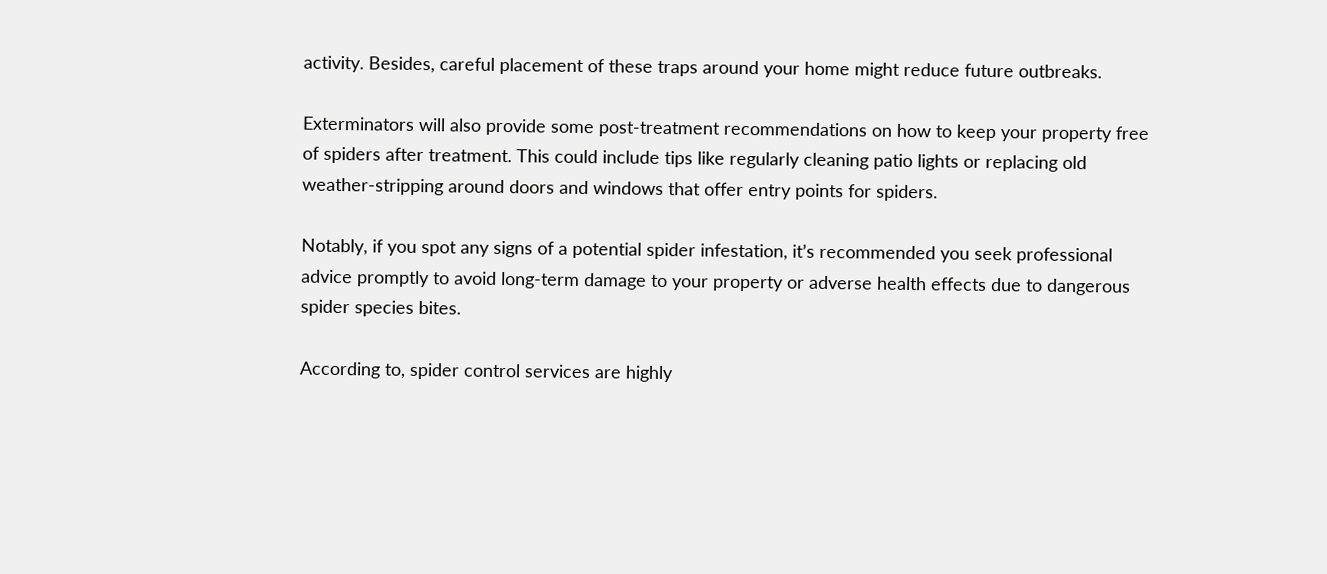activity. Besides, careful placement of these traps around your home might reduce future outbreaks.

Exterminators will also provide some post-treatment recommendations on how to keep your property free of spiders after treatment. This could include tips like regularly cleaning patio lights or replacing old weather-stripping around doors and windows that offer entry points for spiders.

Notably, if you spot any signs of a potential spider infestation, it’s recommended you seek professional advice promptly to avoid long-term damage to your property or adverse health effects due to dangerous spider species bites.

According to, spider control services are highly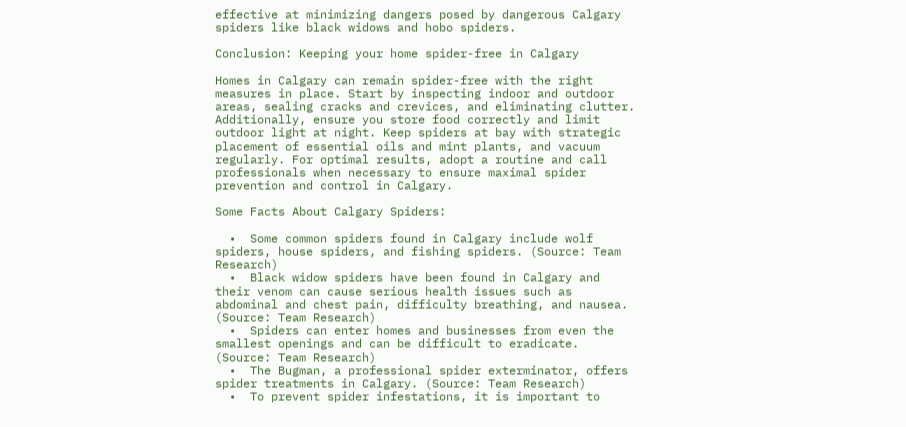effective at minimizing dangers posed by dangerous Calgary spiders like black widows and hobo spiders.

Conclusion: Keeping your home spider-free in Calgary

Homes in Calgary can remain spider-free with the right measures in place. Start by inspecting indoor and outdoor areas, sealing cracks and crevices, and eliminating clutter. Additionally, ensure you store food correctly and limit outdoor light at night. Keep spiders at bay with strategic placement of essential oils and mint plants, and vacuum regularly. For optimal results, adopt a routine and call professionals when necessary to ensure maximal spider prevention and control in Calgary.

Some Facts About Calgary Spiders:

  •  Some common spiders found in Calgary include wolf spiders, house spiders, and fishing spiders. (Source: Team Research)
  •  Black widow spiders have been found in Calgary and their venom can cause serious health issues such as abdominal and chest pain, difficulty breathing, and nausea. (Source: Team Research)
  •  Spiders can enter homes and businesses from even the smallest openings and can be difficult to eradicate. (Source: Team Research)
  •  The Bugman, a professional spider exterminator, offers spider treatments in Calgary. (Source: Team Research)
  •  To prevent spider infestations, it is important to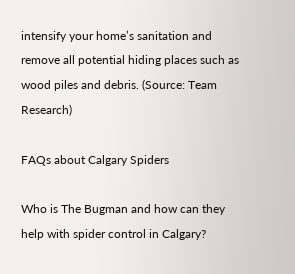intensify your home’s sanitation and remove all potential hiding places such as wood piles and debris. (Source: Team Research)

FAQs about Calgary Spiders

Who is The Bugman and how can they help with spider control in Calgary?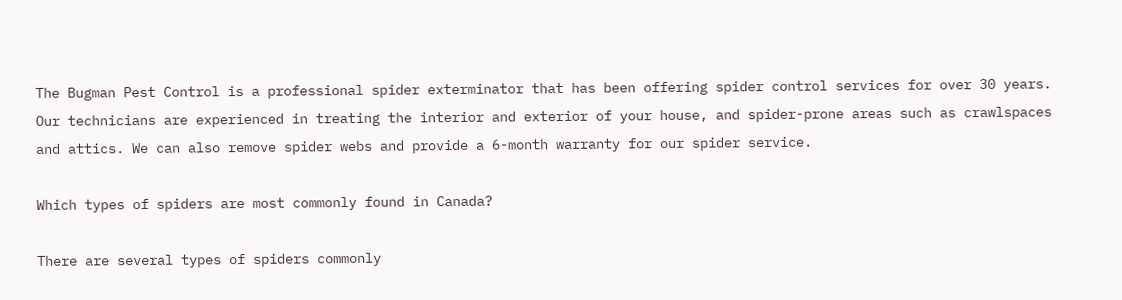The Bugman Pest Control is a professional spider exterminator that has been offering spider control services for over 30 years. Our technicians are experienced in treating the interior and exterior of your house, and spider-prone areas such as crawlspaces and attics. We can also remove spider webs and provide a 6-month warranty for our spider service.

Which types of spiders are most commonly found in Canada?

There are several types of spiders commonly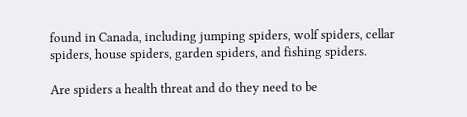found in Canada, including jumping spiders, wolf spiders, cellar spiders, house spiders, garden spiders, and fishing spiders.

Are spiders a health threat and do they need to be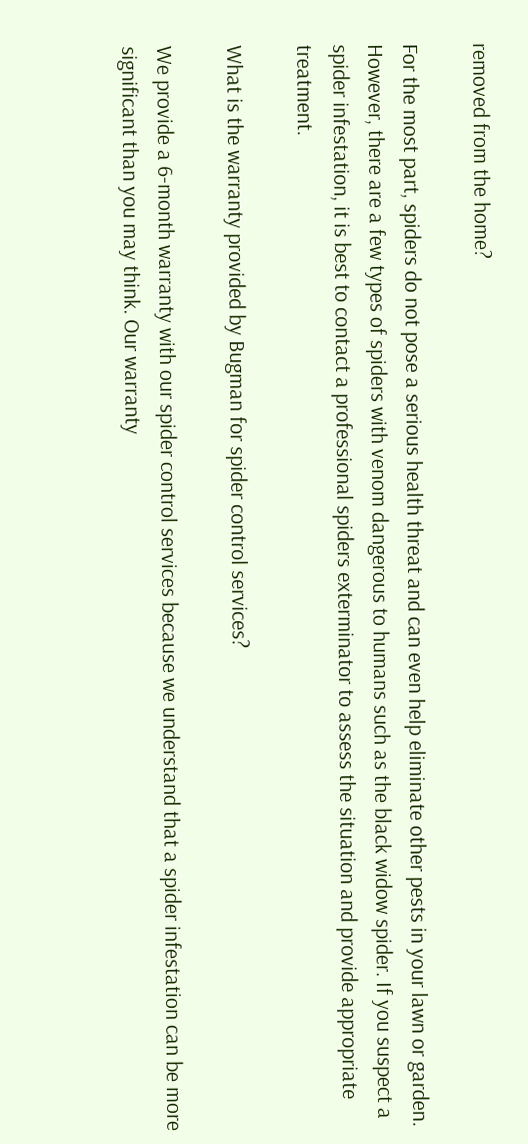removed from the home?

For the most part, spiders do not pose a serious health threat and can even help eliminate other pests in your lawn or garden. However, there are a few types of spiders with venom dangerous to humans such as the black widow spider. If you suspect a spider infestation, it is best to contact a professional spiders exterminator to assess the situation and provide appropriate treatment.

What is the warranty provided by Bugman for spider control services?

We provide a 6-month warranty with our spider control services because we understand that a spider infestation can be more significant than you may think. Our warranty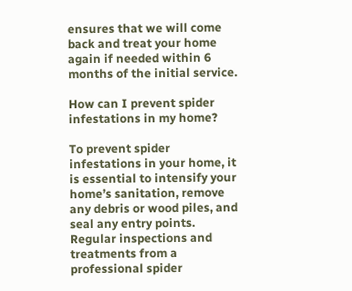ensures that we will come back and treat your home again if needed within 6 months of the initial service.

How can I prevent spider infestations in my home?

To prevent spider infestations in your home, it is essential to intensify your home’s sanitation, remove any debris or wood piles, and seal any entry points. Regular inspections and treatments from a professional spider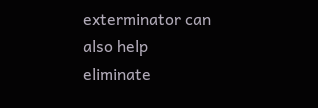exterminator can also help eliminate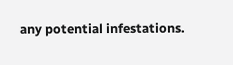any potential infestations.